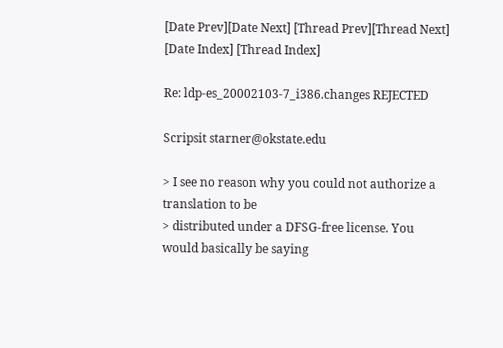[Date Prev][Date Next] [Thread Prev][Thread Next] [Date Index] [Thread Index]

Re: ldp-es_20002103-7_i386.changes REJECTED

Scripsit starner@okstate.edu

> I see no reason why you could not authorize a translation to be
> distributed under a DFSG-free license. You would basically be saying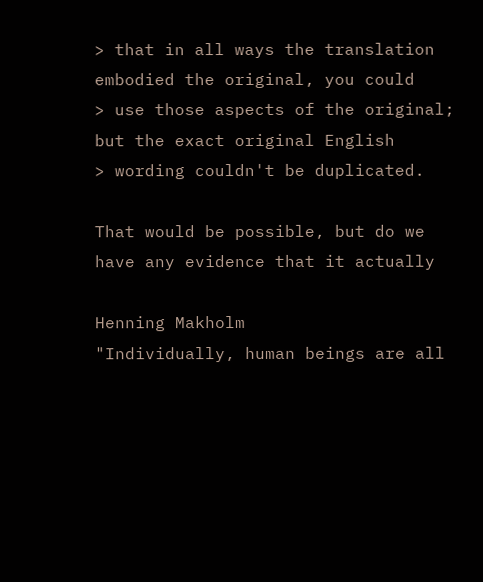> that in all ways the translation embodied the original, you could
> use those aspects of the original; but the exact original English
> wording couldn't be duplicated.

That would be possible, but do we have any evidence that it actually

Henning Makholm                  "Individually, human beings are all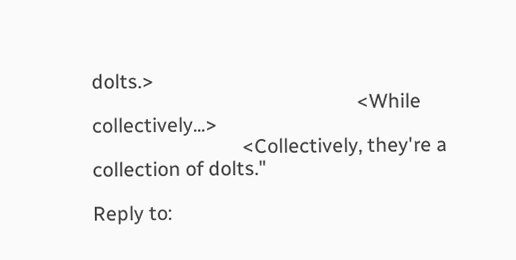dolts.>
                                                     <While collectively...>
                              <Collectively, they're a collection of dolts."

Reply to: